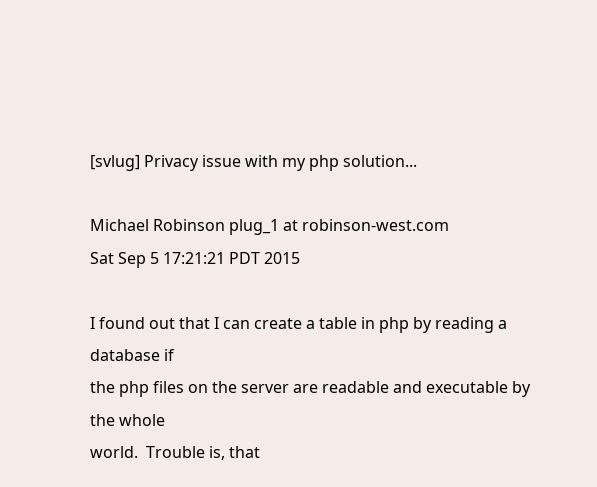[svlug] Privacy issue with my php solution...

Michael Robinson plug_1 at robinson-west.com
Sat Sep 5 17:21:21 PDT 2015

I found out that I can create a table in php by reading a database if
the php files on the server are readable and executable by the whole
world.  Trouble is, that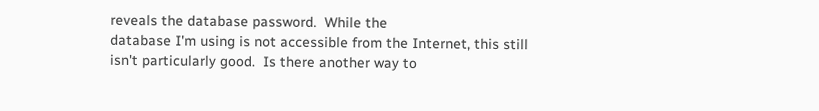reveals the database password.  While the
database I'm using is not accessible from the Internet, this still
isn't particularly good.  Is there another way to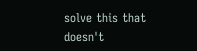solve this that
doesn't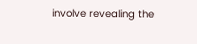involve revealing the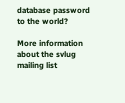database password to the world?

More information about the svlug mailing list